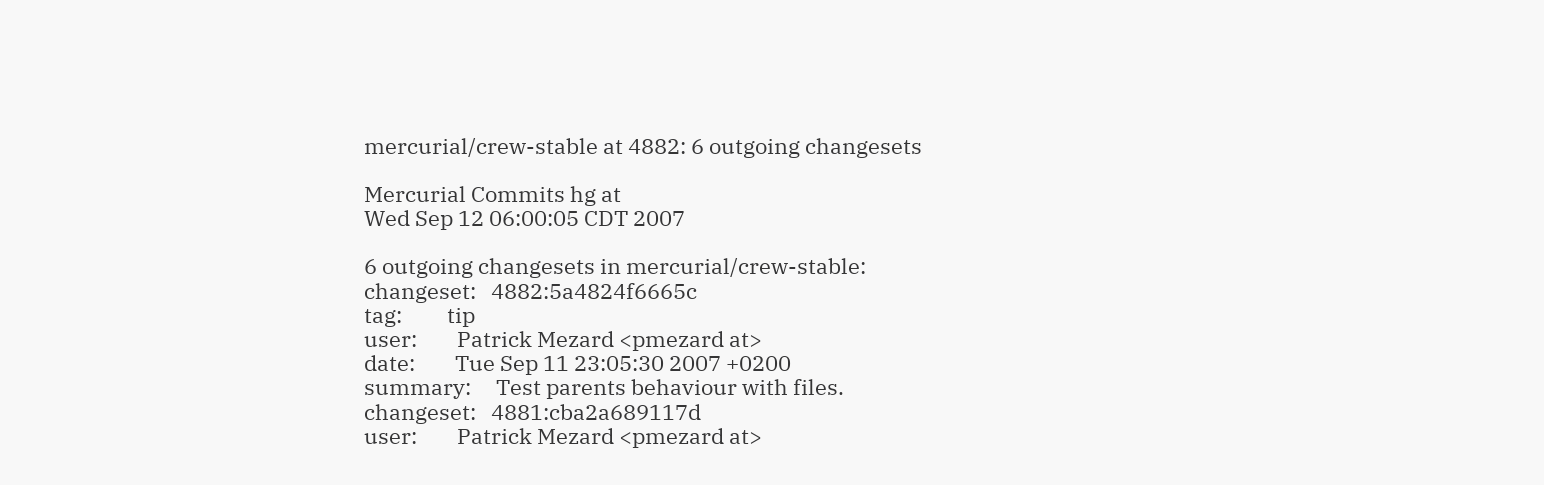mercurial/crew-stable at 4882: 6 outgoing changesets

Mercurial Commits hg at
Wed Sep 12 06:00:05 CDT 2007

6 outgoing changesets in mercurial/crew-stable:
changeset:   4882:5a4824f6665c
tag:         tip
user:        Patrick Mezard <pmezard at>
date:        Tue Sep 11 23:05:30 2007 +0200
summary:     Test parents behaviour with files.
changeset:   4881:cba2a689117d
user:        Patrick Mezard <pmezard at>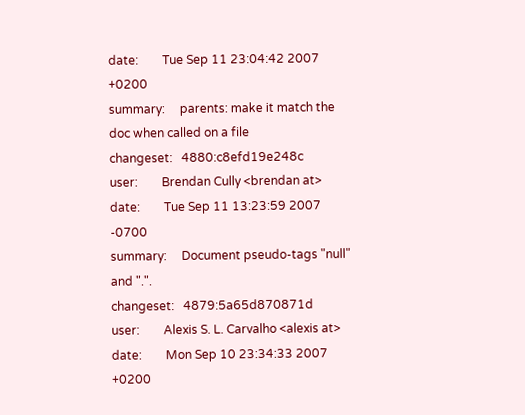date:        Tue Sep 11 23:04:42 2007 +0200
summary:     parents: make it match the doc when called on a file
changeset:   4880:c8efd19e248c
user:        Brendan Cully <brendan at>
date:        Tue Sep 11 13:23:59 2007 -0700
summary:     Document pseudo-tags "null" and ".".
changeset:   4879:5a65d870871d
user:        Alexis S. L. Carvalho <alexis at>
date:        Mon Sep 10 23:34:33 2007 +0200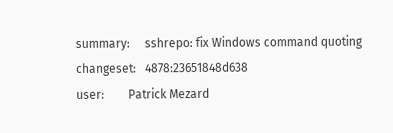summary:     sshrepo: fix Windows command quoting
changeset:   4878:23651848d638
user:        Patrick Mezard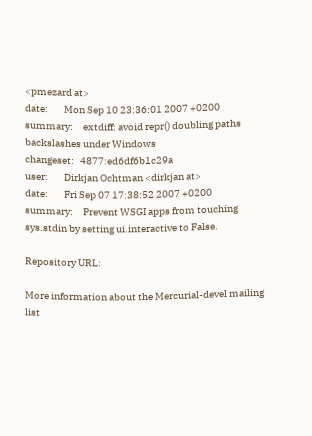<pmezard at>
date:        Mon Sep 10 23:36:01 2007 +0200
summary:     extdiff: avoid repr() doubling paths backslashes under Windows
changeset:   4877:ed6df6b1c29a
user:        Dirkjan Ochtman <dirkjan at>
date:        Fri Sep 07 17:38:52 2007 +0200
summary:     Prevent WSGI apps from touching sys.stdin by setting ui.interactive to False.

Repository URL:

More information about the Mercurial-devel mailing list